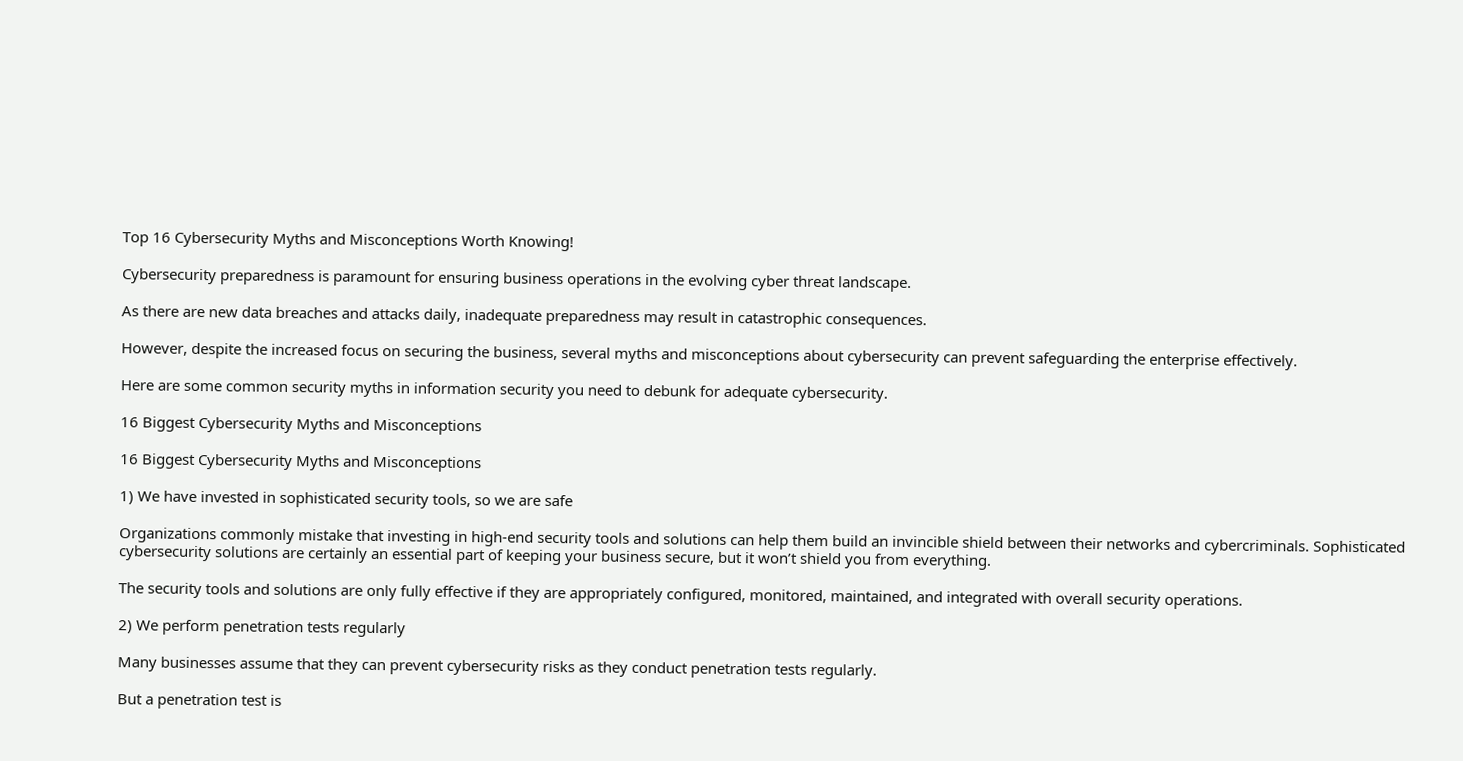Top 16 Cybersecurity Myths and Misconceptions Worth Knowing!

Cybersecurity preparedness is paramount for ensuring business operations in the evolving cyber threat landscape.

As there are new data breaches and attacks daily, inadequate preparedness may result in catastrophic consequences.

However, despite the increased focus on securing the business, several myths and misconceptions about cybersecurity can prevent safeguarding the enterprise effectively.

Here are some common security myths in information security you need to debunk for adequate cybersecurity.

16 Biggest Cybersecurity Myths and Misconceptions

16 Biggest Cybersecurity Myths and Misconceptions

1) We have invested in sophisticated security tools, so we are safe

Organizations commonly mistake that investing in high-end security tools and solutions can help them build an invincible shield between their networks and cybercriminals. Sophisticated cybersecurity solutions are certainly an essential part of keeping your business secure, but it won’t shield you from everything.

The security tools and solutions are only fully effective if they are appropriately configured, monitored, maintained, and integrated with overall security operations.

2) We perform penetration tests regularly

Many businesses assume that they can prevent cybersecurity risks as they conduct penetration tests regularly.

But a penetration test is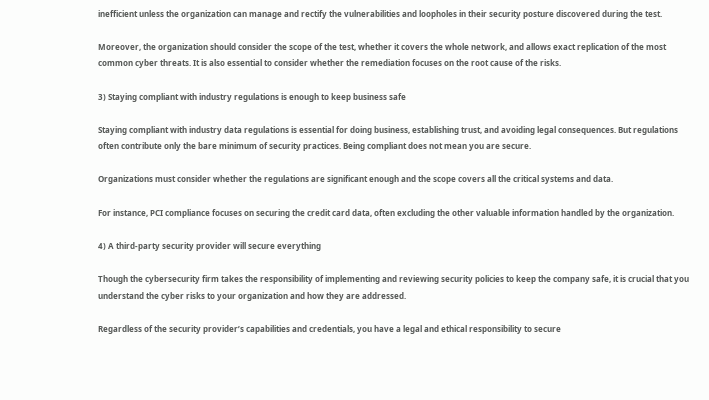inefficient unless the organization can manage and rectify the vulnerabilities and loopholes in their security posture discovered during the test.

Moreover, the organization should consider the scope of the test, whether it covers the whole network, and allows exact replication of the most common cyber threats. It is also essential to consider whether the remediation focuses on the root cause of the risks.

3) Staying compliant with industry regulations is enough to keep business safe

Staying compliant with industry data regulations is essential for doing business, establishing trust, and avoiding legal consequences. But regulations often contribute only the bare minimum of security practices. Being compliant does not mean you are secure.

Organizations must consider whether the regulations are significant enough and the scope covers all the critical systems and data.

For instance, PCI compliance focuses on securing the credit card data, often excluding the other valuable information handled by the organization.

4) A third-party security provider will secure everything

Though the cybersecurity firm takes the responsibility of implementing and reviewing security policies to keep the company safe, it is crucial that you understand the cyber risks to your organization and how they are addressed.

Regardless of the security provider’s capabilities and credentials, you have a legal and ethical responsibility to secure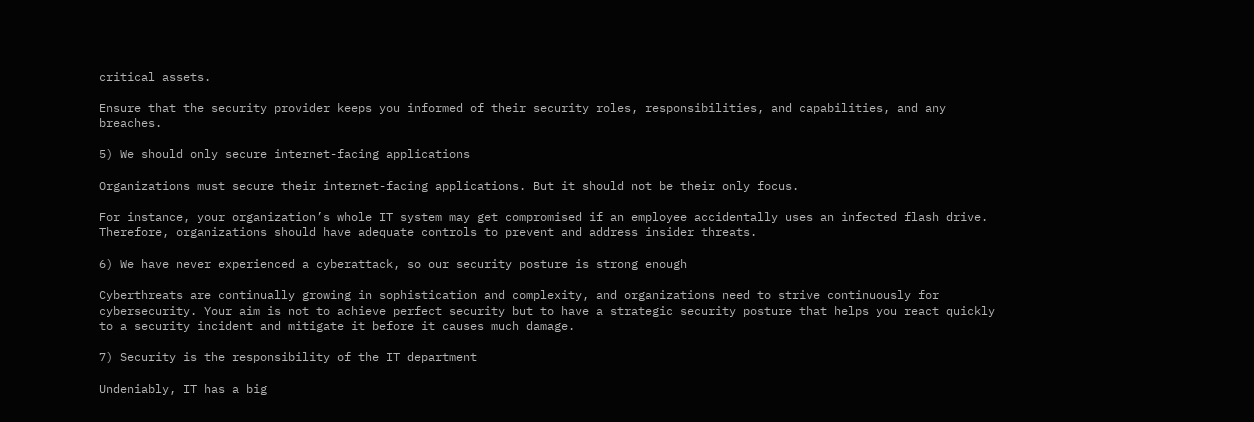critical assets.

Ensure that the security provider keeps you informed of their security roles, responsibilities, and capabilities, and any breaches.

5) We should only secure internet-facing applications

Organizations must secure their internet-facing applications. But it should not be their only focus.

For instance, your organization’s whole IT system may get compromised if an employee accidentally uses an infected flash drive. Therefore, organizations should have adequate controls to prevent and address insider threats.

6) We have never experienced a cyberattack, so our security posture is strong enough

Cyberthreats are continually growing in sophistication and complexity, and organizations need to strive continuously for cybersecurity. Your aim is not to achieve perfect security but to have a strategic security posture that helps you react quickly to a security incident and mitigate it before it causes much damage.

7) Security is the responsibility of the IT department

Undeniably, IT has a big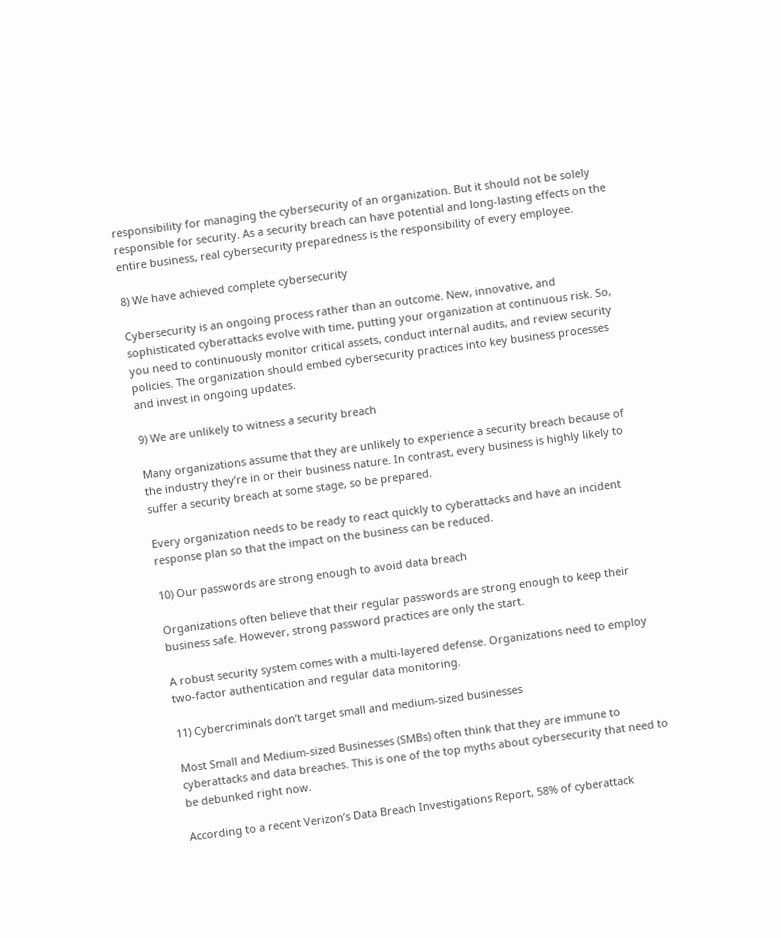responsibility for managing the cybersecurity of an organization. But it should not be solely responsible for security. As a security breach can have potential and long-lasting effects on the entire business, real cybersecurity preparedness is the responsibility of every employee.

8) We have achieved complete cybersecurity

Cybersecurity is an ongoing process rather than an outcome. New, innovative, and sophisticated cyberattacks evolve with time, putting your organization at continuous risk. So, you need to continuously monitor critical assets, conduct internal audits, and review security policies. The organization should embed cybersecurity practices into key business processes and invest in ongoing updates.

9) We are unlikely to witness a security breach

Many organizations assume that they are unlikely to experience a security breach because of the industry they’re in or their business nature. In contrast, every business is highly likely to suffer a security breach at some stage, so be prepared.

Every organization needs to be ready to react quickly to cyberattacks and have an incident response plan so that the impact on the business can be reduced.

10) Our passwords are strong enough to avoid data breach

Organizations often believe that their regular passwords are strong enough to keep their business safe. However, strong password practices are only the start.

A robust security system comes with a multi-layered defense. Organizations need to employ two-factor authentication and regular data monitoring.

11) Cybercriminals don’t target small and medium-sized businesses

Most Small and Medium-sized Businesses (SMBs) often think that they are immune to cyberattacks and data breaches. This is one of the top myths about cybersecurity that need to be debunked right now.

According to a recent Verizon’s Data Breach Investigations Report, 58% of cyberattack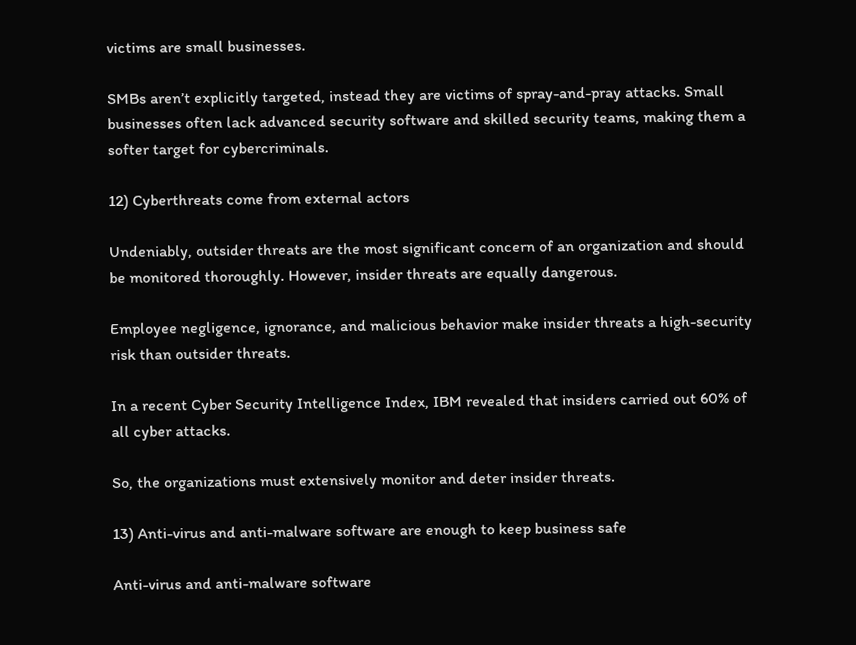victims are small businesses.

SMBs aren’t explicitly targeted, instead they are victims of spray-and-pray attacks. Small businesses often lack advanced security software and skilled security teams, making them a softer target for cybercriminals.

12) Cyberthreats come from external actors

Undeniably, outsider threats are the most significant concern of an organization and should be monitored thoroughly. However, insider threats are equally dangerous.

Employee negligence, ignorance, and malicious behavior make insider threats a high-security risk than outsider threats.

In a recent Cyber Security Intelligence Index, IBM revealed that insiders carried out 60% of all cyber attacks.

So, the organizations must extensively monitor and deter insider threats.

13) Anti-virus and anti-malware software are enough to keep business safe

Anti-virus and anti-malware software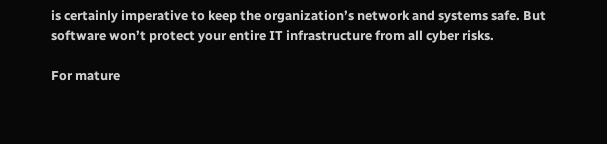is certainly imperative to keep the organization’s network and systems safe. But software won’t protect your entire IT infrastructure from all cyber risks.

For mature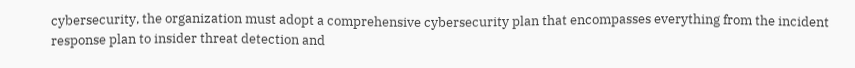cybersecurity, the organization must adopt a comprehensive cybersecurity plan that encompasses everything from the incident response plan to insider threat detection and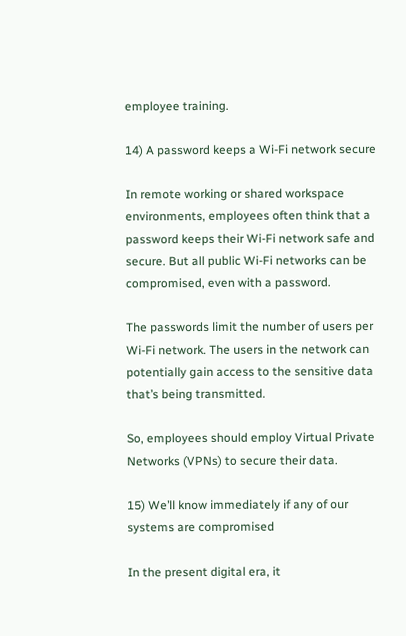employee training.

14) A password keeps a Wi-Fi network secure

In remote working or shared workspace environments, employees often think that a password keeps their Wi-Fi network safe and secure. But all public Wi-Fi networks can be compromised, even with a password.

The passwords limit the number of users per Wi-Fi network. The users in the network can potentially gain access to the sensitive data that’s being transmitted.

So, employees should employ Virtual Private Networks (VPNs) to secure their data.

15) We’ll know immediately if any of our systems are compromised

In the present digital era, it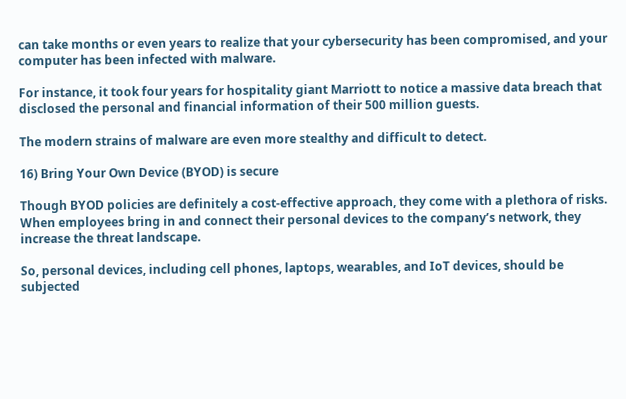can take months or even years to realize that your cybersecurity has been compromised, and your computer has been infected with malware.

For instance, it took four years for hospitality giant Marriott to notice a massive data breach that disclosed the personal and financial information of their 500 million guests.

The modern strains of malware are even more stealthy and difficult to detect.

16) Bring Your Own Device (BYOD) is secure

Though BYOD policies are definitely a cost-effective approach, they come with a plethora of risks. When employees bring in and connect their personal devices to the company’s network, they increase the threat landscape.

So, personal devices, including cell phones, laptops, wearables, and IoT devices, should be subjected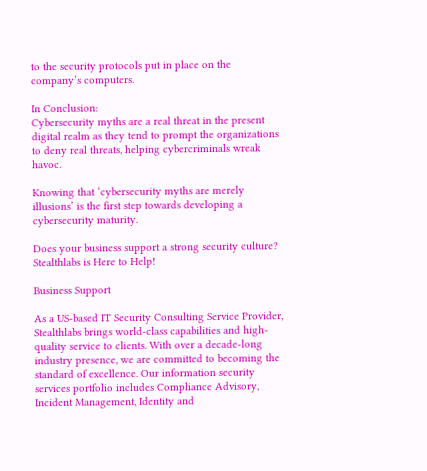to the security protocols put in place on the company’s computers.

In Conclusion:
Cybersecurity myths are a real threat in the present digital realm as they tend to prompt the organizations to deny real threats, helping cybercriminals wreak havoc.

Knowing that ‘cybersecurity myths are merely illusions’ is the first step towards developing a cybersecurity maturity.

Does your business support a strong security culture? Stealthlabs is Here to Help!

Business Support

As a US-based IT Security Consulting Service Provider, Stealthlabs brings world-class capabilities and high-quality service to clients. With over a decade-long industry presence, we are committed to becoming the standard of excellence. Our information security services portfolio includes Compliance Advisory, Incident Management, Identity and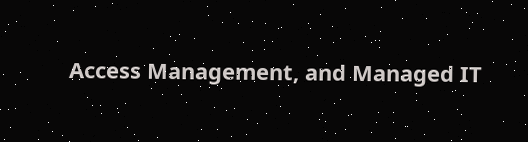Access Management, and Managed IT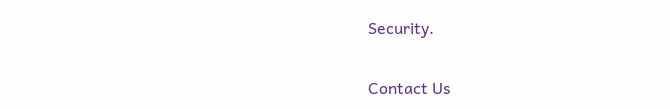Security.

Contact Us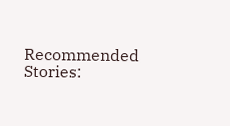Recommended Stories: